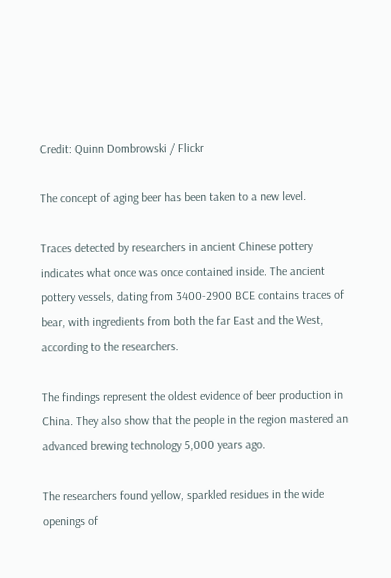Credit: Quinn Dombrowski / Flickr

The concept of aging beer has been taken to a new level.

Traces detected by researchers in ancient Chinese pottery indicates what once was once contained inside. The ancient pottery vessels, dating from 3400-2900 BCE contains traces of bear, with ingredients from both the far East and the West, according to the researchers.

The findings represent the oldest evidence of beer production in China. They also show that the people in the region mastered an advanced brewing technology 5,000 years ago.

The researchers found yellow, sparkled residues in the wide openings of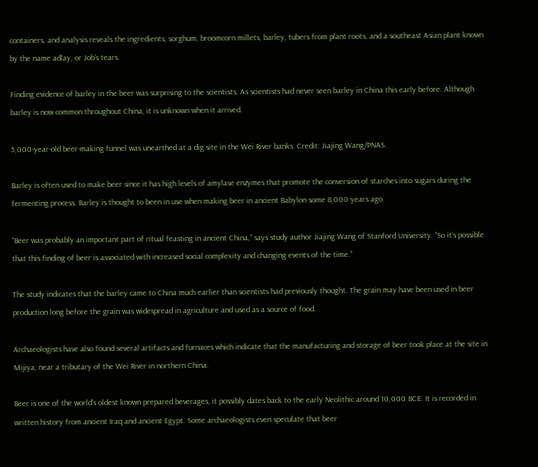containers, and analysis reveals the ingredients; sorghum, broomcorn millets, barley, tubers from plant roots, and a southeast Asian plant known by the name adlay, or Job’s tears.

Finding evidence of barley in the beer was surprising to the scientists. As scientists had never seen barley in China this early before. Although barley is now common throughout China, it is unknown when it arrived.

5,000-year-old beer-making funnel was unearthed at a dig site in the Wei River banks. Credit: Jiajing Wang/PNAS.

Barley is often used to make beer since it has high levels of amylase enzymes that promote the conversion of starches into sugars during the fermenting process. Barley is thought to been in use when making beer in ancient Babylon some 8,000 years ago.

“Beer was probably an important part of ritual feasting in ancient China,” says study author Jiajing Wang of Stanford University. “So it’s possible that this finding of beer is associated with increased social complexity and changing events of the time.”

The study indicates that the barley came to China much earlier than scientists had previously thought. The grain may have been used in beer production long before the grain was widespread in agriculture and used as a source of food.

Archaeologists have also found several artifacts and furnaces which indicate that the manufacturing and storage of beer took place at the site in Mijiya, near a tributary of the Wei River in northern China.

Beer is one of the world’s oldest known prepared beverages, it possibly dates back to the early Neolithic around 10,000 BCE. It is recorded in written history from ancient Iraq and ancient Egypt. Some archaeologists even speculate that beer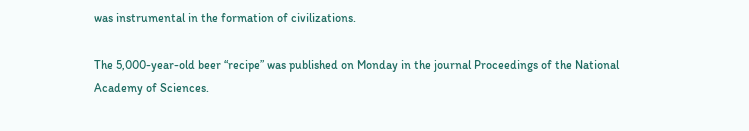was instrumental in the formation of civilizations.

The 5,000-year-old beer “recipe” was published on Monday in the journal Proceedings of the National Academy of Sciences.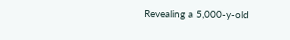Revealing a 5,000-y-old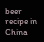beer recipe in China